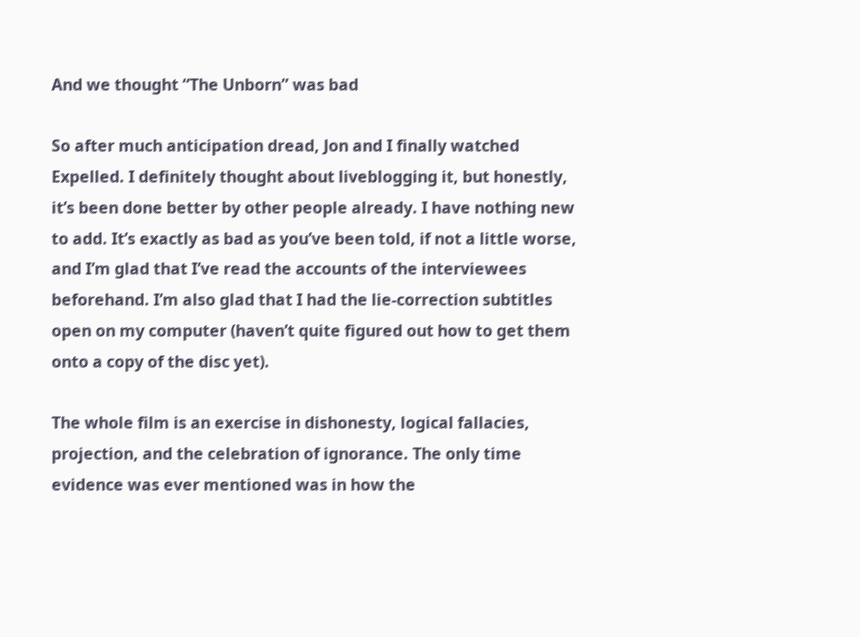And we thought “The Unborn” was bad

So after much anticipation dread, Jon and I finally watched Expelled. I definitely thought about liveblogging it, but honestly, it’s been done better by other people already. I have nothing new to add. It’s exactly as bad as you’ve been told, if not a little worse, and I’m glad that I’ve read the accounts of the interviewees beforehand. I’m also glad that I had the lie-correction subtitles open on my computer (haven’t quite figured out how to get them onto a copy of the disc yet).

The whole film is an exercise in dishonesty, logical fallacies, projection, and the celebration of ignorance. The only time evidence was ever mentioned was in how the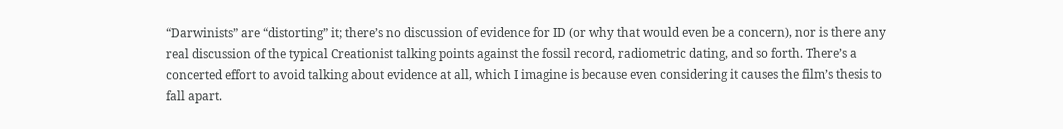“Darwinists” are “distorting” it; there’s no discussion of evidence for ID (or why that would even be a concern), nor is there any real discussion of the typical Creationist talking points against the fossil record, radiometric dating, and so forth. There’s a concerted effort to avoid talking about evidence at all, which I imagine is because even considering it causes the film’s thesis to fall apart.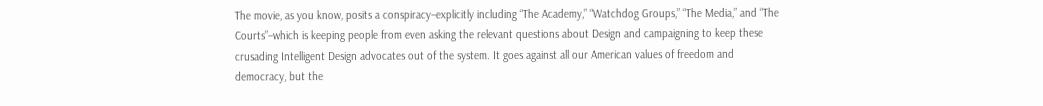The movie, as you know, posits a conspiracy–explicitly including “The Academy,” “Watchdog Groups,” “The Media,” and “The Courts”–which is keeping people from even asking the relevant questions about Design and campaigning to keep these crusading Intelligent Design advocates out of the system. It goes against all our American values of freedom and democracy, but the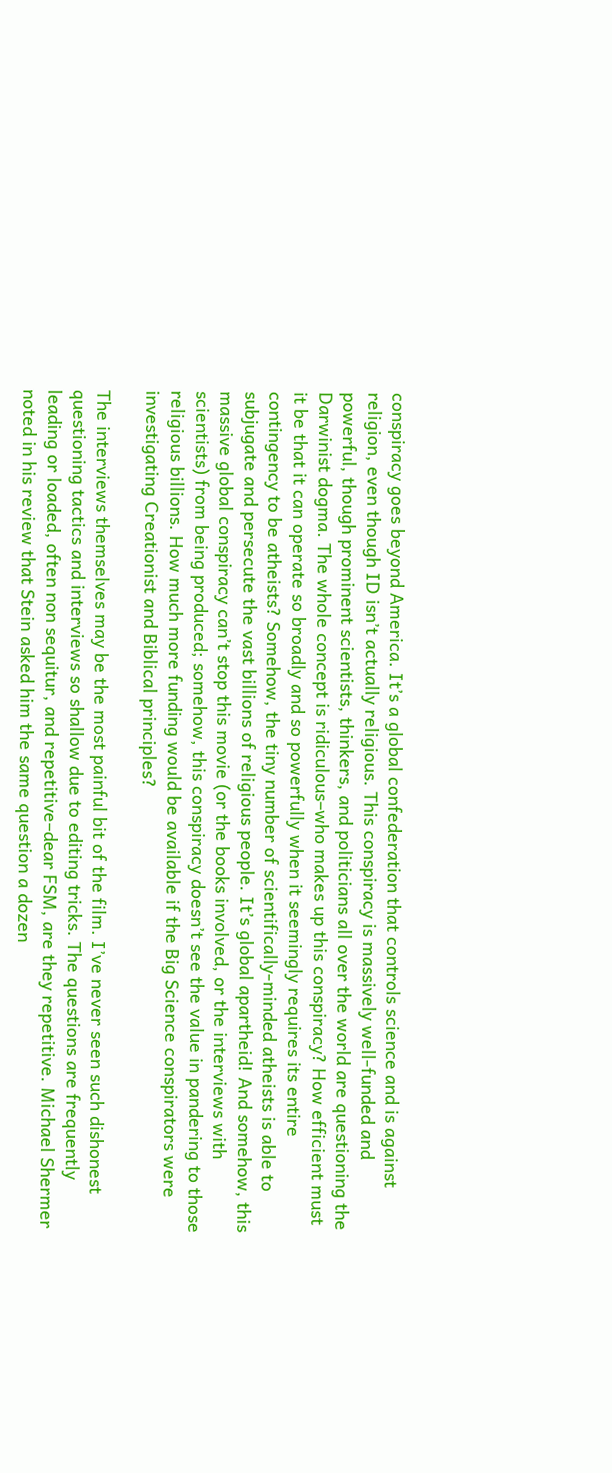conspiracy goes beyond America. It’s a global confederation that controls science and is against religion, even though ID isn’t actually religious. This conspiracy is massively well-funded and powerful, though prominent scientists, thinkers, and politicians all over the world are questioning the Darwinist dogma. The whole concept is ridiculous–who makes up this conspiracy? How efficient must it be that it can operate so broadly and so powerfully when it seemingly requires its entire contingency to be atheists? Somehow, the tiny number of scientifically-minded atheists is able to subjugate and persecute the vast billions of religious people. It’s global apartheid! And somehow, this massive global conspiracy can’t stop this movie (or the books involved, or the interviews with scientists) from being produced; somehow, this conspiracy doesn’t see the value in pandering to those religious billions. How much more funding would be available if the Big Science conspirators were investigating Creationist and Biblical principles?

The interviews themselves may be the most painful bit of the film. I’ve never seen such dishonest questioning tactics and interviews so shallow due to editing tricks. The questions are frequently leading or loaded, often non sequitur, and repetitive–dear FSM, are they repetitive. Michael Shermer noted in his review that Stein asked him the same question a dozen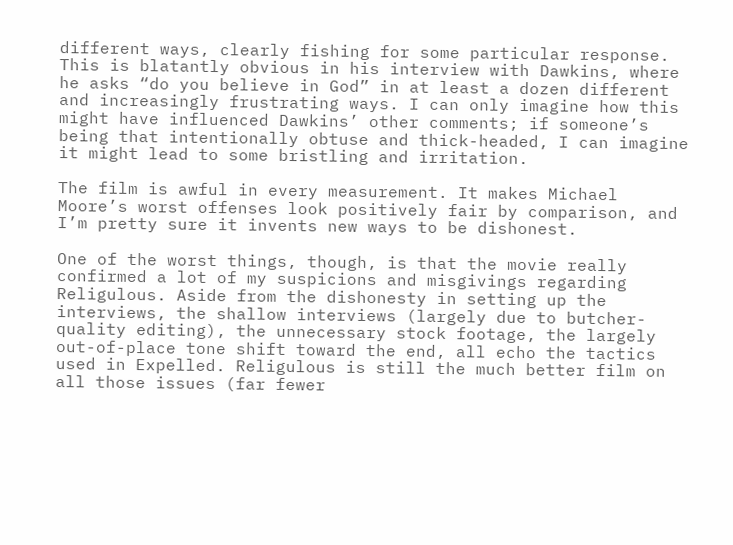different ways, clearly fishing for some particular response. This is blatantly obvious in his interview with Dawkins, where he asks “do you believe in God” in at least a dozen different and increasingly frustrating ways. I can only imagine how this might have influenced Dawkins’ other comments; if someone’s being that intentionally obtuse and thick-headed, I can imagine it might lead to some bristling and irritation.

The film is awful in every measurement. It makes Michael Moore’s worst offenses look positively fair by comparison, and I’m pretty sure it invents new ways to be dishonest.

One of the worst things, though, is that the movie really confirmed a lot of my suspicions and misgivings regarding Religulous. Aside from the dishonesty in setting up the interviews, the shallow interviews (largely due to butcher-quality editing), the unnecessary stock footage, the largely out-of-place tone shift toward the end, all echo the tactics used in Expelled. Religulous is still the much better film on all those issues (far fewer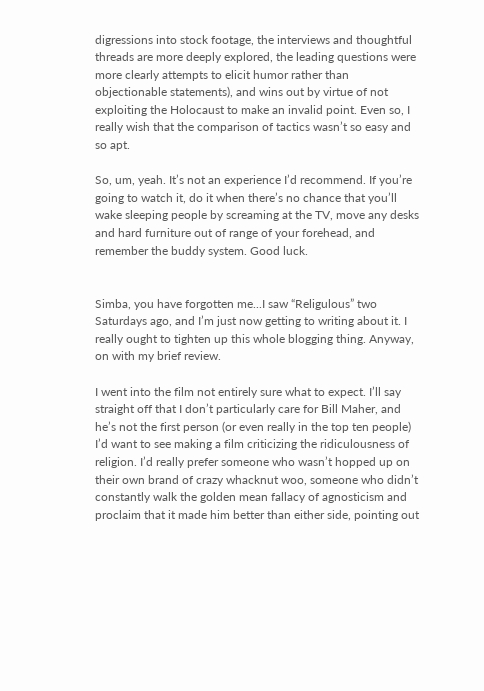digressions into stock footage, the interviews and thoughtful threads are more deeply explored, the leading questions were more clearly attempts to elicit humor rather than objectionable statements), and wins out by virtue of not exploiting the Holocaust to make an invalid point. Even so, I really wish that the comparison of tactics wasn’t so easy and so apt.

So, um, yeah. It’s not an experience I’d recommend. If you’re going to watch it, do it when there’s no chance that you’ll wake sleeping people by screaming at the TV, move any desks and hard furniture out of range of your forehead, and remember the buddy system. Good luck.


Simba, you have forgotten me...I saw “Religulous” two Saturdays ago, and I’m just now getting to writing about it. I really ought to tighten up this whole blogging thing. Anyway, on with my brief review.

I went into the film not entirely sure what to expect. I’ll say straight off that I don’t particularly care for Bill Maher, and he’s not the first person (or even really in the top ten people) I’d want to see making a film criticizing the ridiculousness of religion. I’d really prefer someone who wasn’t hopped up on their own brand of crazy whacknut woo, someone who didn’t constantly walk the golden mean fallacy of agnosticism and proclaim that it made him better than either side, pointing out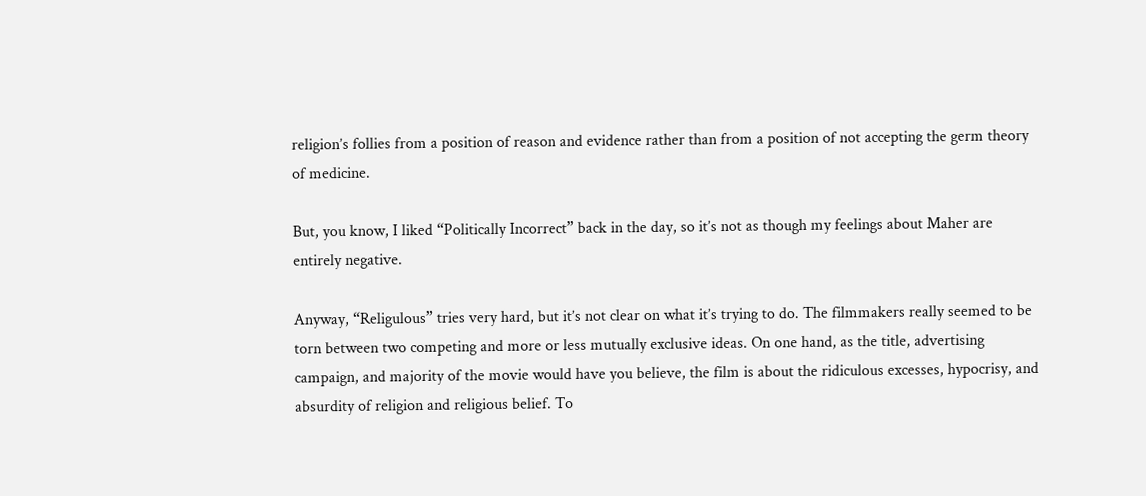religion’s follies from a position of reason and evidence rather than from a position of not accepting the germ theory of medicine.

But, you know, I liked “Politically Incorrect” back in the day, so it’s not as though my feelings about Maher are entirely negative.

Anyway, “Religulous” tries very hard, but it’s not clear on what it’s trying to do. The filmmakers really seemed to be torn between two competing and more or less mutually exclusive ideas. On one hand, as the title, advertising campaign, and majority of the movie would have you believe, the film is about the ridiculous excesses, hypocrisy, and absurdity of religion and religious belief. To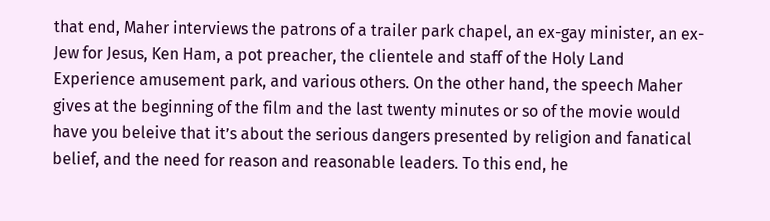that end, Maher interviews the patrons of a trailer park chapel, an ex-gay minister, an ex-Jew for Jesus, Ken Ham, a pot preacher, the clientele and staff of the Holy Land Experience amusement park, and various others. On the other hand, the speech Maher gives at the beginning of the film and the last twenty minutes or so of the movie would have you beleive that it’s about the serious dangers presented by religion and fanatical belief, and the need for reason and reasonable leaders. To this end, he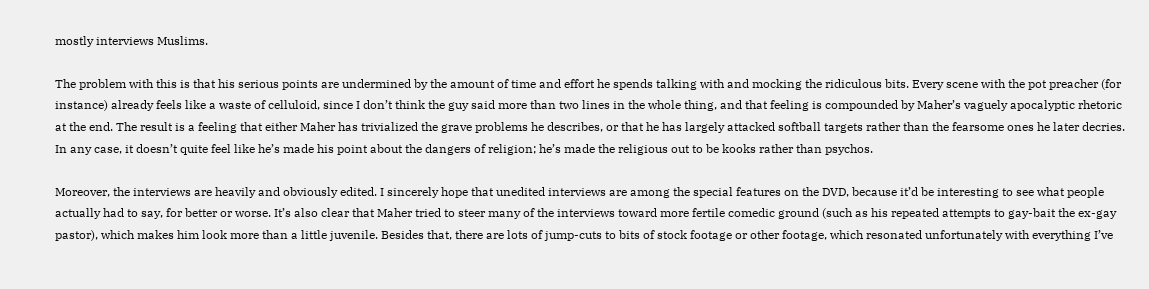mostly interviews Muslims.

The problem with this is that his serious points are undermined by the amount of time and effort he spends talking with and mocking the ridiculous bits. Every scene with the pot preacher (for instance) already feels like a waste of celluloid, since I don’t think the guy said more than two lines in the whole thing, and that feeling is compounded by Maher’s vaguely apocalyptic rhetoric at the end. The result is a feeling that either Maher has trivialized the grave problems he describes, or that he has largely attacked softball targets rather than the fearsome ones he later decries. In any case, it doesn’t quite feel like he’s made his point about the dangers of religion; he’s made the religious out to be kooks rather than psychos.

Moreover, the interviews are heavily and obviously edited. I sincerely hope that unedited interviews are among the special features on the DVD, because it’d be interesting to see what people actually had to say, for better or worse. It’s also clear that Maher tried to steer many of the interviews toward more fertile comedic ground (such as his repeated attempts to gay-bait the ex-gay pastor), which makes him look more than a little juvenile. Besides that, there are lots of jump-cuts to bits of stock footage or other footage, which resonated unfortunately with everything I’ve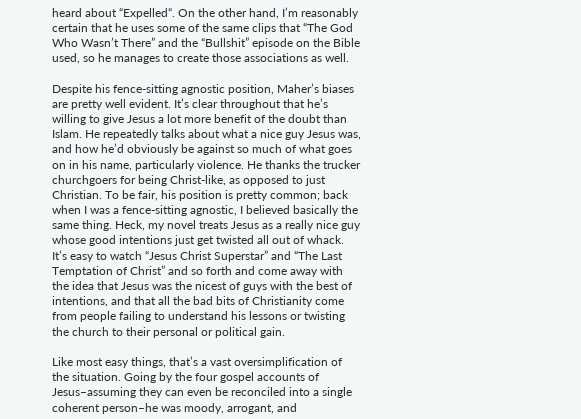heard about “Expelled“. On the other hand, I’m reasonably certain that he uses some of the same clips that “The God Who Wasn’t There” and the “Bullshit” episode on the Bible used, so he manages to create those associations as well.

Despite his fence-sitting agnostic position, Maher’s biases are pretty well evident. It’s clear throughout that he’s willing to give Jesus a lot more benefit of the doubt than Islam. He repeatedly talks about what a nice guy Jesus was, and how he’d obviously be against so much of what goes on in his name, particularly violence. He thanks the trucker churchgoers for being Christ-like, as opposed to just Christian. To be fair, his position is pretty common; back when I was a fence-sitting agnostic, I believed basically the same thing. Heck, my novel treats Jesus as a really nice guy whose good intentions just get twisted all out of whack. It’s easy to watch “Jesus Christ Superstar” and “The Last Temptation of Christ” and so forth and come away with the idea that Jesus was the nicest of guys with the best of intentions, and that all the bad bits of Christianity come from people failing to understand his lessons or twisting the church to their personal or political gain.

Like most easy things, that’s a vast oversimplification of the situation. Going by the four gospel accounts of Jesus–assuming they can even be reconciled into a single coherent person–he was moody, arrogant, and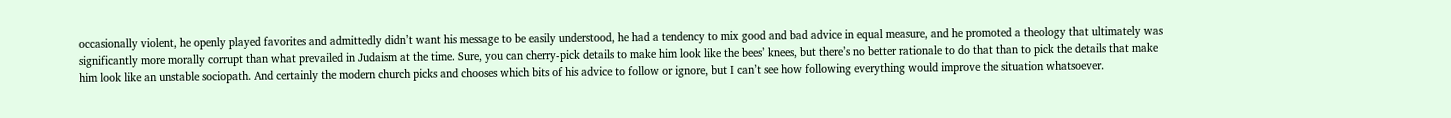occasionally violent, he openly played favorites and admittedly didn’t want his message to be easily understood, he had a tendency to mix good and bad advice in equal measure, and he promoted a theology that ultimately was significantly more morally corrupt than what prevailed in Judaism at the time. Sure, you can cherry-pick details to make him look like the bees’ knees, but there’s no better rationale to do that than to pick the details that make him look like an unstable sociopath. And certainly the modern church picks and chooses which bits of his advice to follow or ignore, but I can’t see how following everything would improve the situation whatsoever.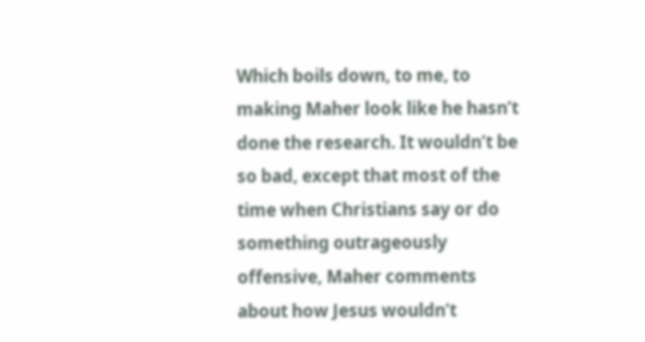Which boils down, to me, to making Maher look like he hasn’t done the research. It wouldn’t be so bad, except that most of the time when Christians say or do something outrageously offensive, Maher comments about how Jesus wouldn’t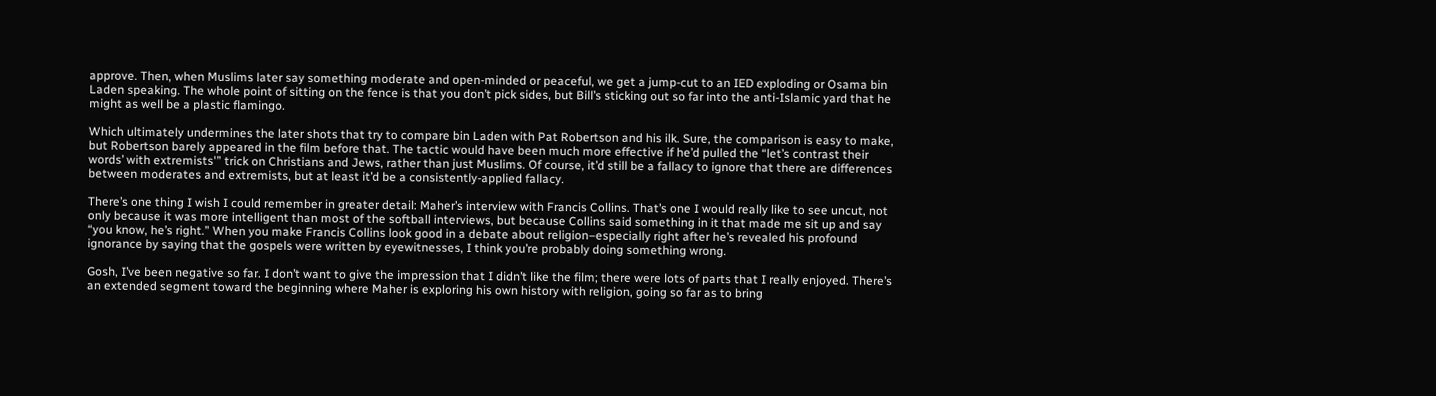approve. Then, when Muslims later say something moderate and open-minded or peaceful, we get a jump-cut to an IED exploding or Osama bin Laden speaking. The whole point of sitting on the fence is that you don’t pick sides, but Bill’s sticking out so far into the anti-Islamic yard that he might as well be a plastic flamingo.

Which ultimately undermines the later shots that try to compare bin Laden with Pat Robertson and his ilk. Sure, the comparison is easy to make, but Robertson barely appeared in the film before that. The tactic would have been much more effective if he’d pulled the “let’s contrast their words’ with extremists'” trick on Christians and Jews, rather than just Muslims. Of course, it’d still be a fallacy to ignore that there are differences between moderates and extremists, but at least it’d be a consistently-applied fallacy.

There’s one thing I wish I could remember in greater detail: Maher’s interview with Francis Collins. That’s one I would really like to see uncut, not only because it was more intelligent than most of the softball interviews, but because Collins said something in it that made me sit up and say “you know, he’s right.” When you make Francis Collins look good in a debate about religion–especially right after he’s revealed his profound ignorance by saying that the gospels were written by eyewitnesses, I think you’re probably doing something wrong.

Gosh, I’ve been negative so far. I don’t want to give the impression that I didn’t like the film; there were lots of parts that I really enjoyed. There’s an extended segment toward the beginning where Maher is exploring his own history with religion, going so far as to bring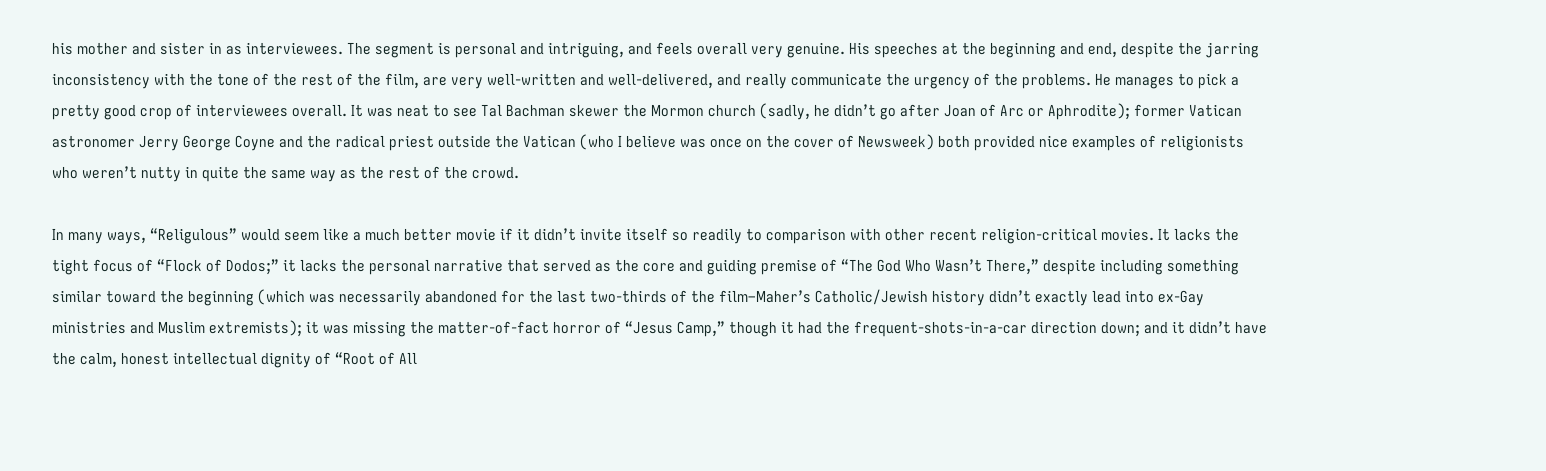his mother and sister in as interviewees. The segment is personal and intriguing, and feels overall very genuine. His speeches at the beginning and end, despite the jarring inconsistency with the tone of the rest of the film, are very well-written and well-delivered, and really communicate the urgency of the problems. He manages to pick a pretty good crop of interviewees overall. It was neat to see Tal Bachman skewer the Mormon church (sadly, he didn’t go after Joan of Arc or Aphrodite); former Vatican astronomer Jerry George Coyne and the radical priest outside the Vatican (who I believe was once on the cover of Newsweek) both provided nice examples of religionists who weren’t nutty in quite the same way as the rest of the crowd.

In many ways, “Religulous” would seem like a much better movie if it didn’t invite itself so readily to comparison with other recent religion-critical movies. It lacks the tight focus of “Flock of Dodos;” it lacks the personal narrative that served as the core and guiding premise of “The God Who Wasn’t There,” despite including something similar toward the beginning (which was necessarily abandoned for the last two-thirds of the film–Maher’s Catholic/Jewish history didn’t exactly lead into ex-Gay ministries and Muslim extremists); it was missing the matter-of-fact horror of “Jesus Camp,” though it had the frequent-shots-in-a-car direction down; and it didn’t have the calm, honest intellectual dignity of “Root of All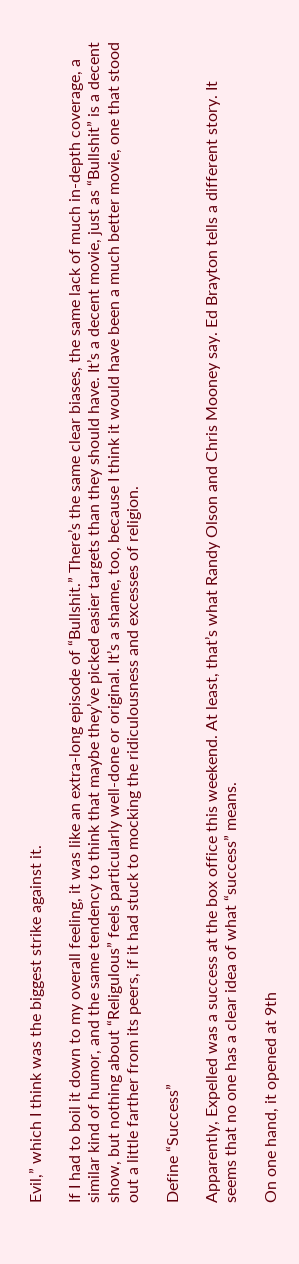Evil,” which I think was the biggest strike against it.

If I had to boil it down to my overall feeling, it was like an extra-long episode of “Bullshit.” There’s the same clear biases, the same lack of much in-depth coverage, a similar kind of humor, and the same tendency to think that maybe they’ve picked easier targets than they should have. It’s a decent movie, just as “Bullshit” is a decent show, but nothing about “Religulous” feels particularly well-done or original. It’s a shame, too, because I think it would have been a much better movie, one that stood out a little farther from its peers, if it had stuck to mocking the ridiculousness and excesses of religion.

Define “Success”

Apparently, Expelled was a success at the box office this weekend. At least, that’s what Randy Olson and Chris Mooney say. Ed Brayton tells a different story. It seems that no one has a clear idea of what “success” means.

On one hand, it opened at 9th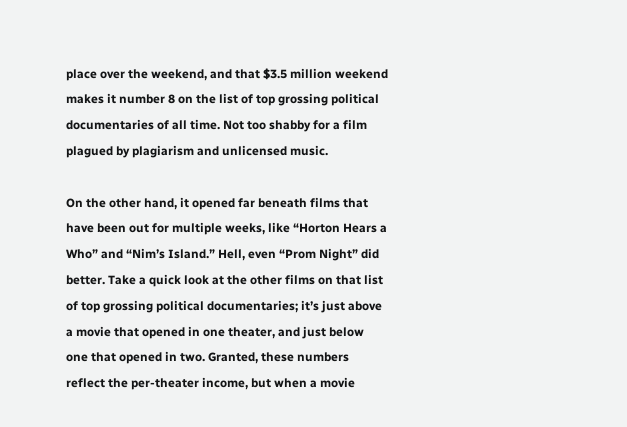place over the weekend, and that $3.5 million weekend makes it number 8 on the list of top grossing political documentaries of all time. Not too shabby for a film plagued by plagiarism and unlicensed music.

On the other hand, it opened far beneath films that have been out for multiple weeks, like “Horton Hears a Who” and “Nim’s Island.” Hell, even “Prom Night” did better. Take a quick look at the other films on that list of top grossing political documentaries; it’s just above a movie that opened in one theater, and just below one that opened in two. Granted, these numbers reflect the per-theater income, but when a movie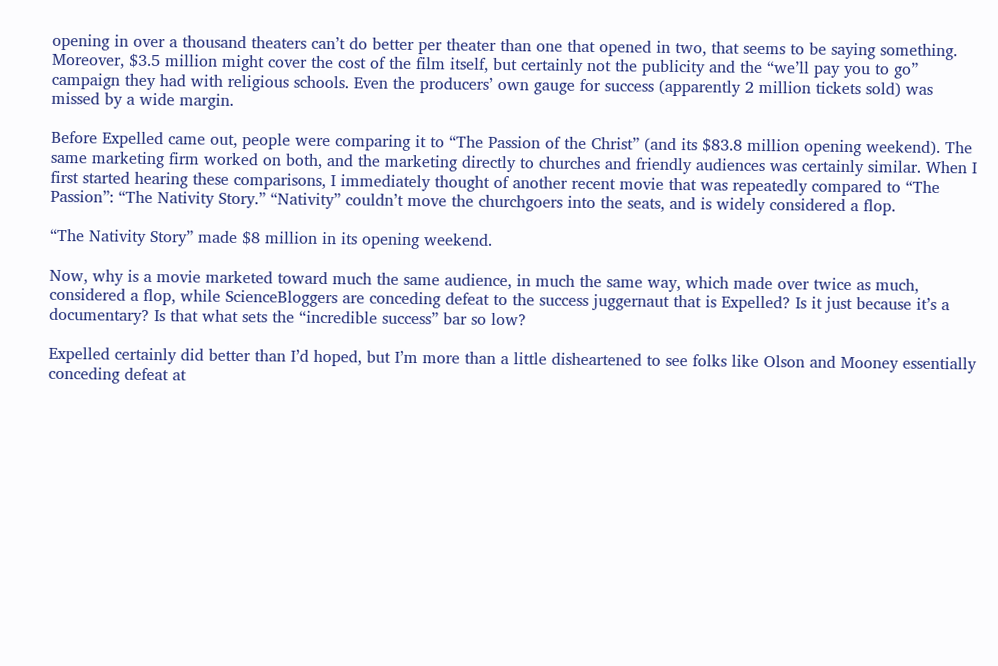opening in over a thousand theaters can’t do better per theater than one that opened in two, that seems to be saying something. Moreover, $3.5 million might cover the cost of the film itself, but certainly not the publicity and the “we’ll pay you to go” campaign they had with religious schools. Even the producers’ own gauge for success (apparently 2 million tickets sold) was missed by a wide margin.

Before Expelled came out, people were comparing it to “The Passion of the Christ” (and its $83.8 million opening weekend). The same marketing firm worked on both, and the marketing directly to churches and friendly audiences was certainly similar. When I first started hearing these comparisons, I immediately thought of another recent movie that was repeatedly compared to “The Passion”: “The Nativity Story.” “Nativity” couldn’t move the churchgoers into the seats, and is widely considered a flop.

“The Nativity Story” made $8 million in its opening weekend.

Now, why is a movie marketed toward much the same audience, in much the same way, which made over twice as much, considered a flop, while ScienceBloggers are conceding defeat to the success juggernaut that is Expelled? Is it just because it’s a documentary? Is that what sets the “incredible success” bar so low?

Expelled certainly did better than I’d hoped, but I’m more than a little disheartened to see folks like Olson and Mooney essentially conceding defeat at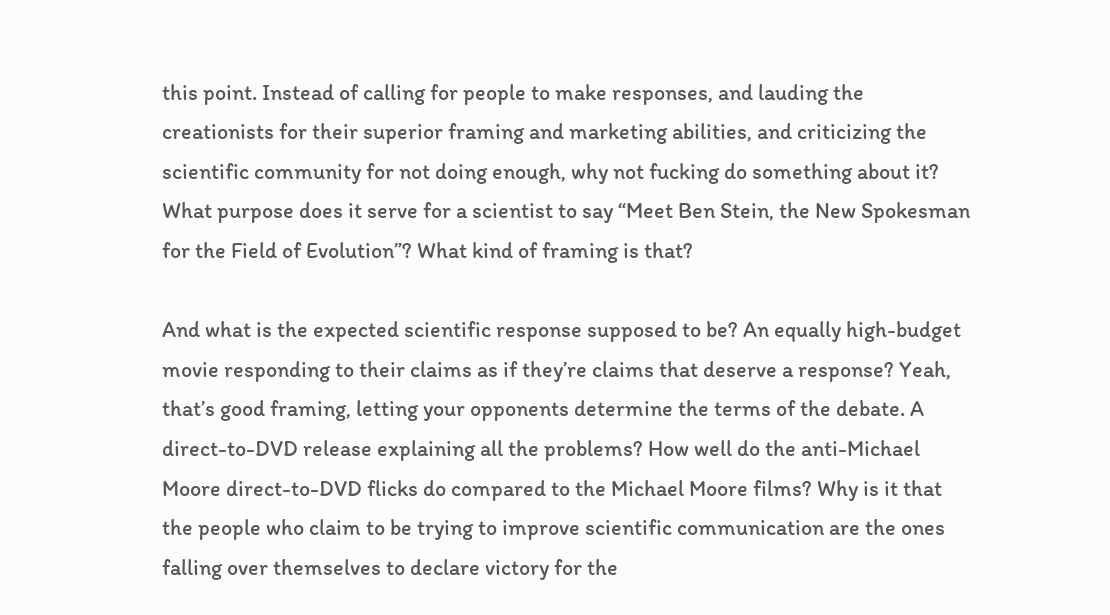this point. Instead of calling for people to make responses, and lauding the creationists for their superior framing and marketing abilities, and criticizing the scientific community for not doing enough, why not fucking do something about it? What purpose does it serve for a scientist to say “Meet Ben Stein, the New Spokesman for the Field of Evolution”? What kind of framing is that?

And what is the expected scientific response supposed to be? An equally high-budget movie responding to their claims as if they’re claims that deserve a response? Yeah, that’s good framing, letting your opponents determine the terms of the debate. A direct-to-DVD release explaining all the problems? How well do the anti-Michael Moore direct-to-DVD flicks do compared to the Michael Moore films? Why is it that the people who claim to be trying to improve scientific communication are the ones falling over themselves to declare victory for the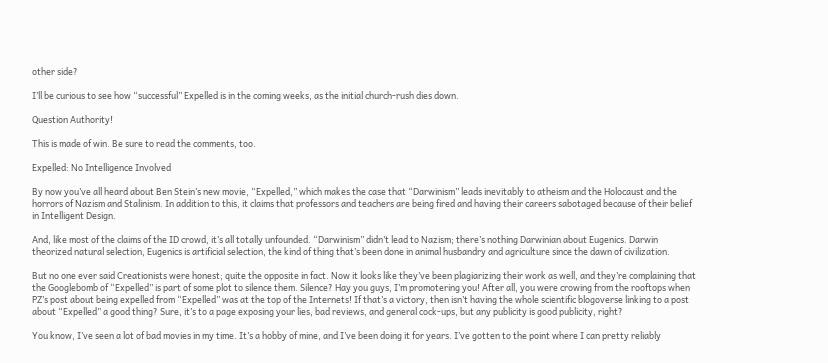other side?

I’ll be curious to see how “successful” Expelled is in the coming weeks, as the initial church-rush dies down.

Question Authority!

This is made of win. Be sure to read the comments, too.

Expelled: No Intelligence Involved

By now you’ve all heard about Ben Stein’s new movie, “Expelled,” which makes the case that “Darwinism” leads inevitably to atheism and the Holocaust and the horrors of Nazism and Stalinism. In addition to this, it claims that professors and teachers are being fired and having their careers sabotaged because of their belief in Intelligent Design.

And, like most of the claims of the ID crowd, it’s all totally unfounded. “Darwinism” didn’t lead to Nazism; there’s nothing Darwinian about Eugenics. Darwin theorized natural selection, Eugenics is artificial selection, the kind of thing that’s been done in animal husbandry and agriculture since the dawn of civilization.

But no one ever said Creationists were honest; quite the opposite in fact. Now it looks like they’ve been plagiarizing their work as well, and they’re complaining that the Googlebomb of “Expelled” is part of some plot to silence them. Silence? Hay you guys, I’m promotering you! After all, you were crowing from the rooftops when PZ’s post about being expelled from “Expelled” was at the top of the Internets! If that’s a victory, then isn’t having the whole scientific blogoverse linking to a post about “Expelled” a good thing? Sure, it’s to a page exposing your lies, bad reviews, and general cock-ups, but any publicity is good publicity, right?

You know, I’ve seen a lot of bad movies in my time. It’s a hobby of mine, and I’ve been doing it for years. I’ve gotten to the point where I can pretty reliably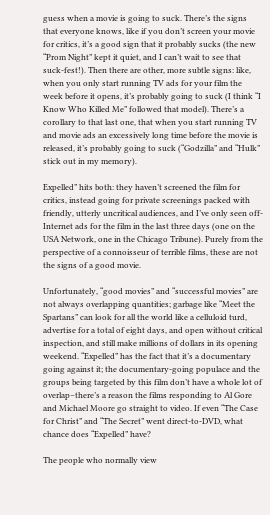guess when a movie is going to suck. There’s the signs that everyone knows, like if you don’t screen your movie for critics, it’s a good sign that it probably sucks (the new “Prom Night” kept it quiet, and I can’t wait to see that suck-fest!). Then there are other, more subtle signs: like, when you only start running TV ads for your film the week before it opens, it’s probably going to suck (I think “I Know Who Killed Me” followed that model). There’s a corollary to that last one, that when you start running TV and movie ads an excessively long time before the movie is released, it’s probably going to suck (“Godzilla” and “Hulk” stick out in my memory).

Expelled” hits both: they haven’t screened the film for critics, instead going for private screenings packed with friendly, utterly uncritical audiences, and I’ve only seen off-Internet ads for the film in the last three days (one on the USA Network, one in the Chicago Tribune). Purely from the perspective of a connoisseur of terrible films, these are not the signs of a good movie.

Unfortunately, “good movies” and “successful movies” are not always overlapping quantities; garbage like “Meet the Spartans” can look for all the world like a celluloid turd, advertise for a total of eight days, and open without critical inspection, and still make millions of dollars in its opening weekend. “Expelled” has the fact that it’s a documentary going against it; the documentary-going populace and the groups being targeted by this film don’t have a whole lot of overlap–there’s a reason the films responding to Al Gore and Michael Moore go straight to video. If even “The Case for Christ” and “The Secret” went direct-to-DVD, what chance does “Expelled” have?

The people who normally view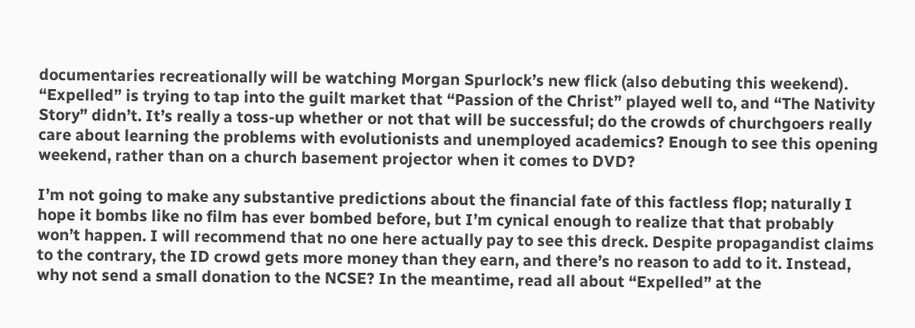documentaries recreationally will be watching Morgan Spurlock’s new flick (also debuting this weekend). “Expelled” is trying to tap into the guilt market that “Passion of the Christ” played well to, and “The Nativity Story” didn’t. It’s really a toss-up whether or not that will be successful; do the crowds of churchgoers really care about learning the problems with evolutionists and unemployed academics? Enough to see this opening weekend, rather than on a church basement projector when it comes to DVD?

I’m not going to make any substantive predictions about the financial fate of this factless flop; naturally I hope it bombs like no film has ever bombed before, but I’m cynical enough to realize that that probably won’t happen. I will recommend that no one here actually pay to see this dreck. Despite propagandist claims to the contrary, the ID crowd gets more money than they earn, and there’s no reason to add to it. Instead, why not send a small donation to the NCSE? In the meantime, read all about “Expelled” at the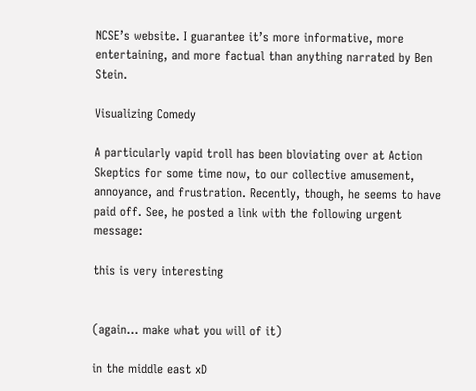NCSE’s website. I guarantee it’s more informative, more entertaining, and more factual than anything narrated by Ben Stein.

Visualizing Comedy

A particularly vapid troll has been bloviating over at Action Skeptics for some time now, to our collective amusement, annoyance, and frustration. Recently, though, he seems to have paid off. See, he posted a link with the following urgent message:

this is very interesting


(again… make what you will of it)

in the middle east xD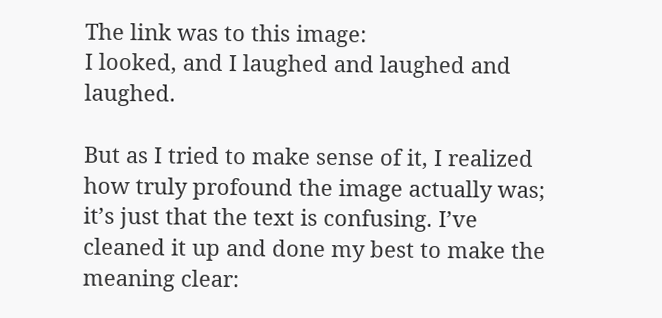The link was to this image:
I looked, and I laughed and laughed and laughed.

But as I tried to make sense of it, I realized how truly profound the image actually was; it’s just that the text is confusing. I’ve cleaned it up and done my best to make the meaning clear: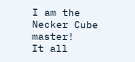I am the Necker Cube master!
It all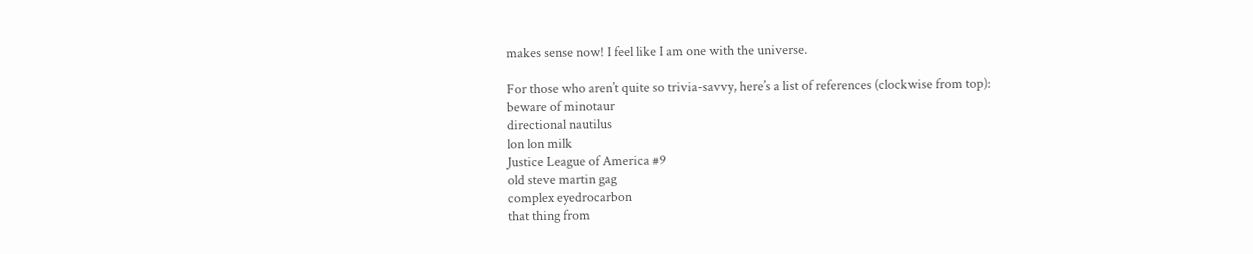makes sense now! I feel like I am one with the universe.

For those who aren’t quite so trivia-savvy, here’s a list of references (clockwise from top):
beware of minotaur
directional nautilus
lon lon milk
Justice League of America #9
old steve martin gag
complex eyedrocarbon
that thing from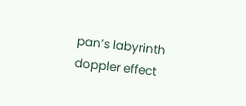pan’s labyrinth
doppler effect